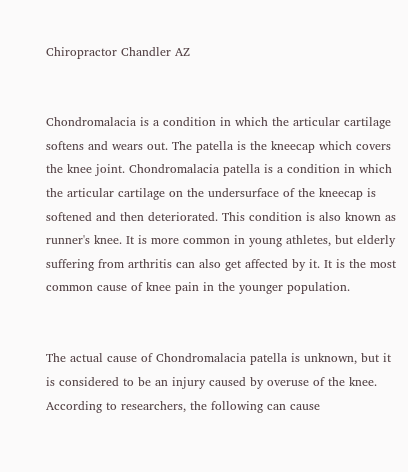Chiropractor Chandler AZ


Chondromalacia is a condition in which the articular cartilage softens and wears out. The patella is the kneecap which covers the knee joint. Chondromalacia patella is a condition in which the articular cartilage on the undersurface of the kneecap is softened and then deteriorated. This condition is also known as runner's knee. It is more common in young athletes, but elderly suffering from arthritis can also get affected by it. It is the most common cause of knee pain in the younger population.


The actual cause of Chondromalacia patella is unknown, but it is considered to be an injury caused by overuse of the knee. According to researchers, the following can cause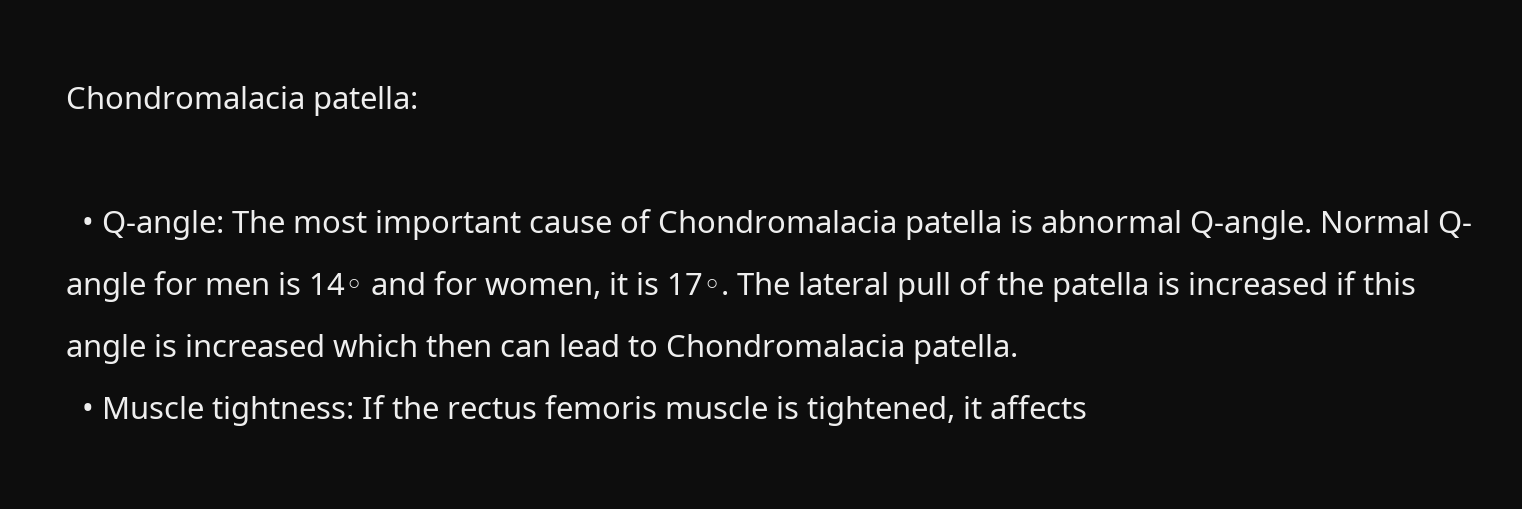Chondromalacia patella:

  • Q-angle: The most important cause of Chondromalacia patella is abnormal Q-angle. Normal Q-angle for men is 14◦ and for women, it is 17◦. The lateral pull of the patella is increased if this angle is increased which then can lead to Chondromalacia patella.
  • Muscle tightness: If the rectus femoris muscle is tightened, it affects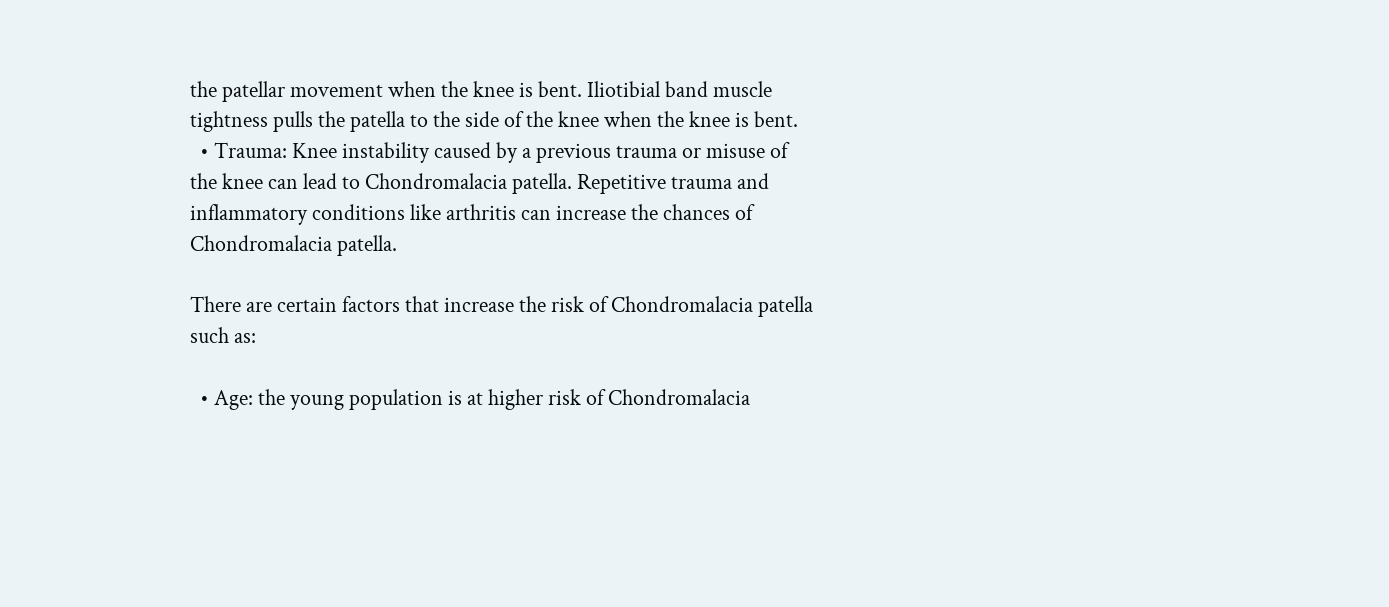the patellar movement when the knee is bent. Iliotibial band muscle tightness pulls the patella to the side of the knee when the knee is bent.
  • Trauma: Knee instability caused by a previous trauma or misuse of the knee can lead to Chondromalacia patella. Repetitive trauma and inflammatory conditions like arthritis can increase the chances of Chondromalacia patella.

There are certain factors that increase the risk of Chondromalacia patella such as:

  • Age: the young population is at higher risk of Chondromalacia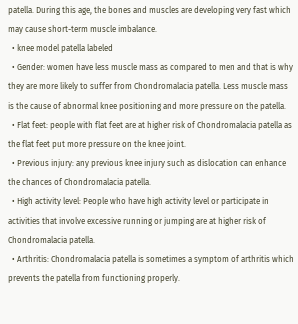patella. During this age, the bones and muscles are developing very fast which may cause short-term muscle imbalance.
  • knee model patella labeled
  • Gender: women have less muscle mass as compared to men and that is why they are more likely to suffer from Chondromalacia patella. Less muscle mass is the cause of abnormal knee positioning and more pressure on the patella.
  • Flat feet: people with flat feet are at higher risk of Chondromalacia patella as the flat feet put more pressure on the knee joint.
  • Previous injury: any previous knee injury such as dislocation can enhance the chances of Chondromalacia patella.
  • High activity level: People who have high activity level or participate in activities that involve excessive running or jumping are at higher risk of Chondromalacia patella.
  • Arthritis: Chondromalacia patella is sometimes a symptom of arthritis which prevents the patella from functioning properly.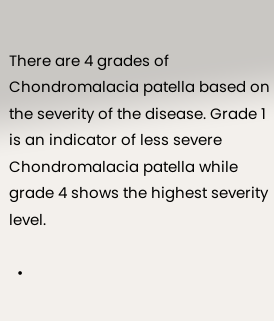There are 4 grades of Chondromalacia patella based on the severity of the disease. Grade 1 is an indicator of less severe Chondromalacia patella while grade 4 shows the highest severity level.

  •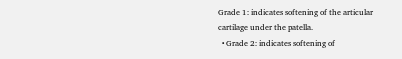Grade 1: indicates softening of the articular cartilage under the patella.
  • Grade 2: indicates softening of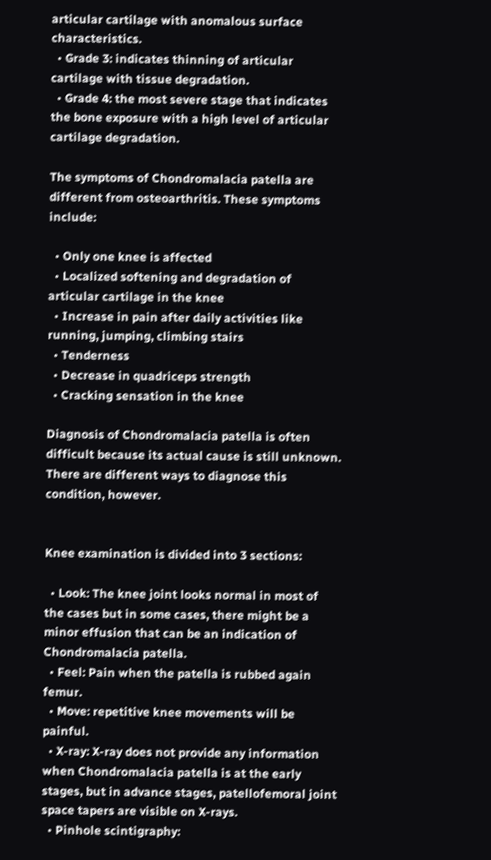articular cartilage with anomalous surface characteristics.
  • Grade 3: indicates thinning of articular cartilage with tissue degradation.
  • Grade 4: the most severe stage that indicates the bone exposure with a high level of articular cartilage degradation.

The symptoms of Chondromalacia patella are different from osteoarthritis. These symptoms include:

  • Only one knee is affected
  • Localized softening and degradation of articular cartilage in the knee
  • Increase in pain after daily activities like running, jumping, climbing stairs
  • Tenderness
  • Decrease in quadriceps strength
  • Cracking sensation in the knee

Diagnosis of Chondromalacia patella is often difficult because its actual cause is still unknown. There are different ways to diagnose this condition, however.


Knee examination is divided into 3 sections:

  • Look: The knee joint looks normal in most of the cases but in some cases, there might be a minor effusion that can be an indication of Chondromalacia patella.
  • Feel: Pain when the patella is rubbed again femur.
  • Move: repetitive knee movements will be painful.
  • X-ray: X-ray does not provide any information when Chondromalacia patella is at the early stages, but in advance stages, patellofemoral joint space tapers are visible on X-rays.
  • Pinhole scintigraphy: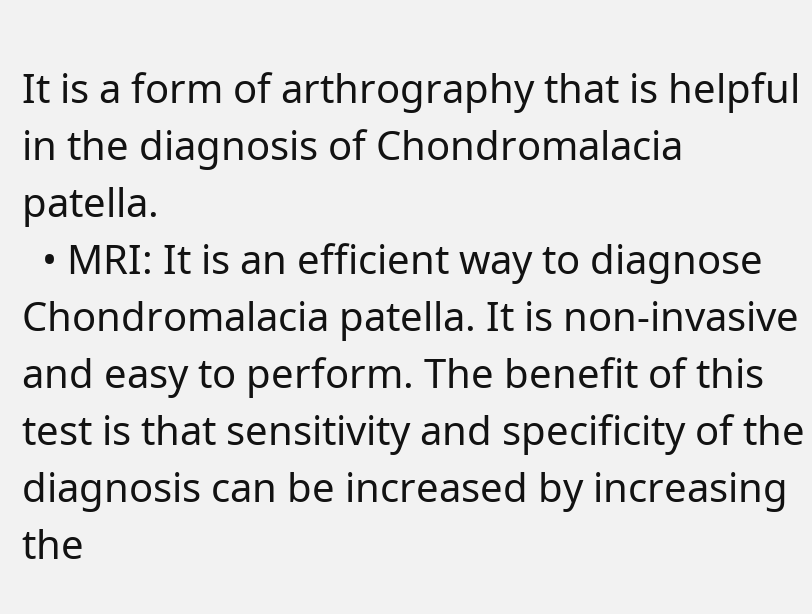It is a form of arthrography that is helpful in the diagnosis of Chondromalacia patella.
  • MRI: It is an efficient way to diagnose Chondromalacia patella. It is non-invasive and easy to perform. The benefit of this test is that sensitivity and specificity of the diagnosis can be increased by increasing the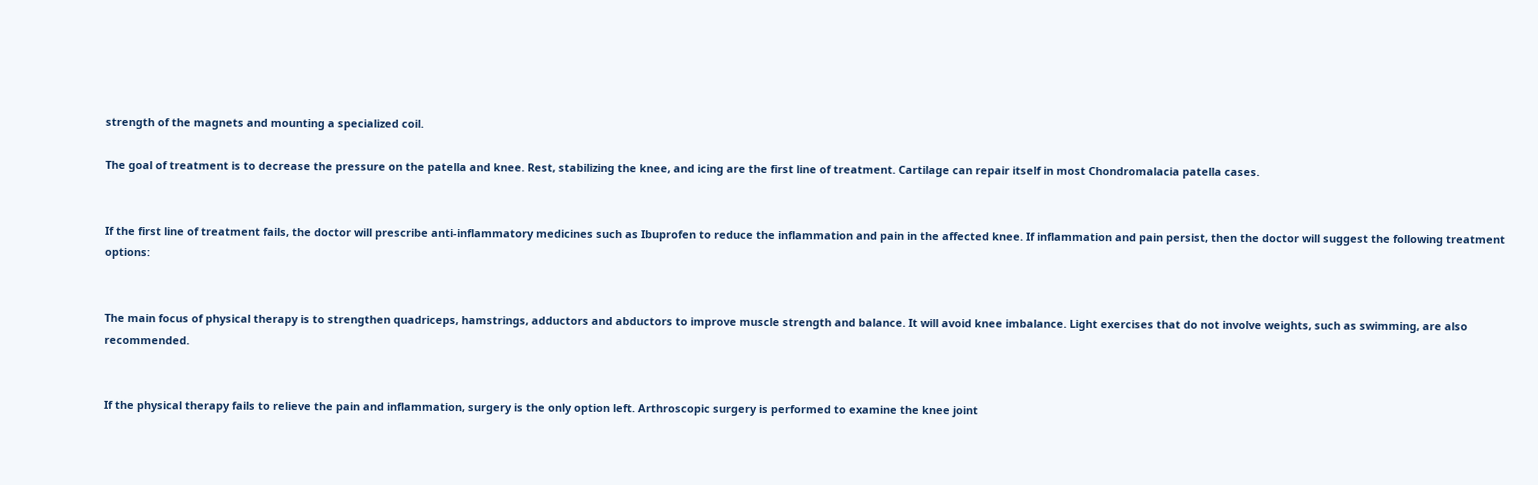strength of the magnets and mounting a specialized coil.

The goal of treatment is to decrease the pressure on the patella and knee. Rest, stabilizing the knee, and icing are the first line of treatment. Cartilage can repair itself in most Chondromalacia patella cases.


If the first line of treatment fails, the doctor will prescribe anti-inflammatory medicines such as Ibuprofen to reduce the inflammation and pain in the affected knee. If inflammation and pain persist, then the doctor will suggest the following treatment options:


The main focus of physical therapy is to strengthen quadriceps, hamstrings, adductors and abductors to improve muscle strength and balance. It will avoid knee imbalance. Light exercises that do not involve weights, such as swimming, are also recommended.


If the physical therapy fails to relieve the pain and inflammation, surgery is the only option left. Arthroscopic surgery is performed to examine the knee joint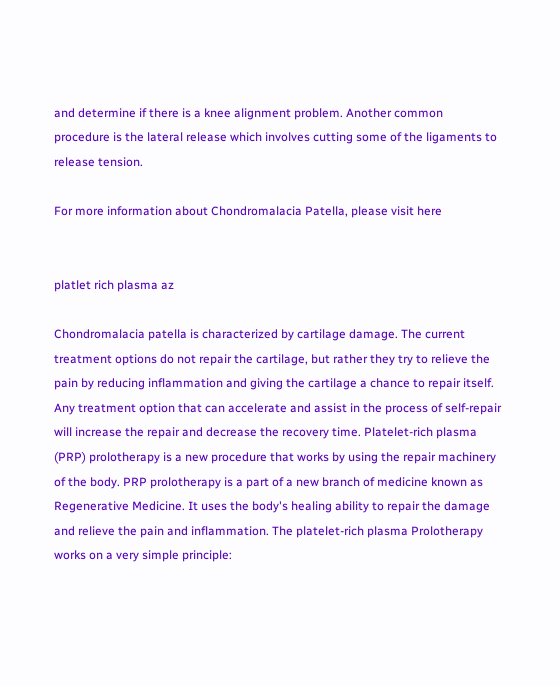and determine if there is a knee alignment problem. Another common procedure is the lateral release which involves cutting some of the ligaments to release tension.

For more information about Chondromalacia Patella, please visit here


platlet rich plasma az

Chondromalacia patella is characterized by cartilage damage. The current treatment options do not repair the cartilage, but rather they try to relieve the pain by reducing inflammation and giving the cartilage a chance to repair itself. Any treatment option that can accelerate and assist in the process of self-repair will increase the repair and decrease the recovery time. Platelet-rich plasma (PRP) prolotherapy is a new procedure that works by using the repair machinery of the body. PRP prolotherapy is a part of a new branch of medicine known as Regenerative Medicine. It uses the body's healing ability to repair the damage and relieve the pain and inflammation. The platelet-rich plasma Prolotherapy works on a very simple principle: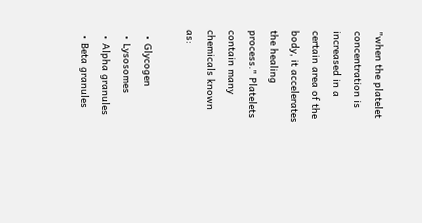"when the platelet concentration is increased in a certain area of the body, it accelerates the healing process." Platelets contain many chemicals known as:

  • Glycogen
  • Lysosomes
  • Alpha granules
  • Beta granules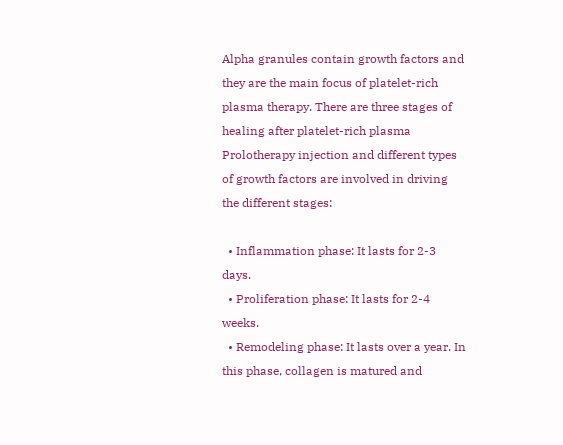Alpha granules contain growth factors and they are the main focus of platelet-rich plasma therapy. There are three stages of healing after platelet-rich plasma Prolotherapy injection and different types of growth factors are involved in driving the different stages:

  • Inflammation phase: It lasts for 2-3 days.
  • Proliferation phase: It lasts for 2-4 weeks.
  • Remodeling phase: It lasts over a year. In this phase, collagen is matured and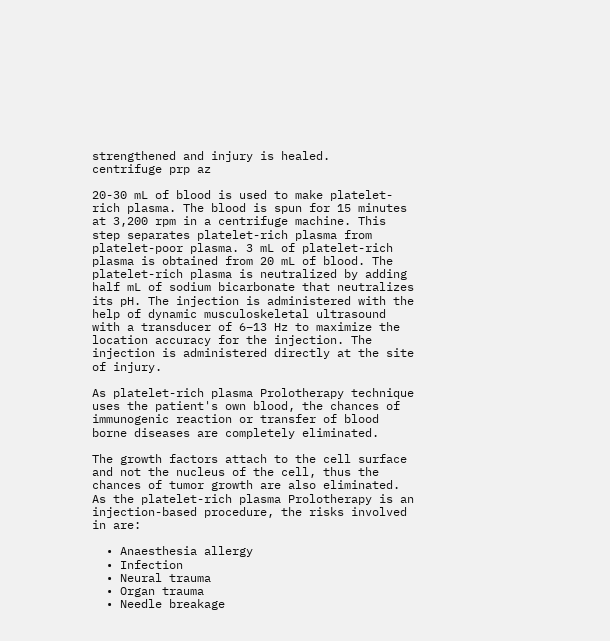strengthened and injury is healed.
centrifuge prp az

20-30 mL of blood is used to make platelet-rich plasma. The blood is spun for 15 minutes at 3,200 rpm in a centrifuge machine. This step separates platelet-rich plasma from platelet-poor plasma. 3 mL of platelet-rich plasma is obtained from 20 mL of blood. The platelet-rich plasma is neutralized by adding half mL of sodium bicarbonate that neutralizes its pH. The injection is administered with the help of dynamic musculoskeletal ultrasound with a transducer of 6–13 Hz to maximize the location accuracy for the injection. The injection is administered directly at the site of injury.

As platelet-rich plasma Prolotherapy technique uses the patient's own blood, the chances of immunogenic reaction or transfer of blood borne diseases are completely eliminated.

The growth factors attach to the cell surface and not the nucleus of the cell, thus the chances of tumor growth are also eliminated. As the platelet-rich plasma Prolotherapy is an injection-based procedure, the risks involved in are:

  • Anaesthesia allergy
  • Infection
  • Neural trauma
  • Organ trauma
  • Needle breakage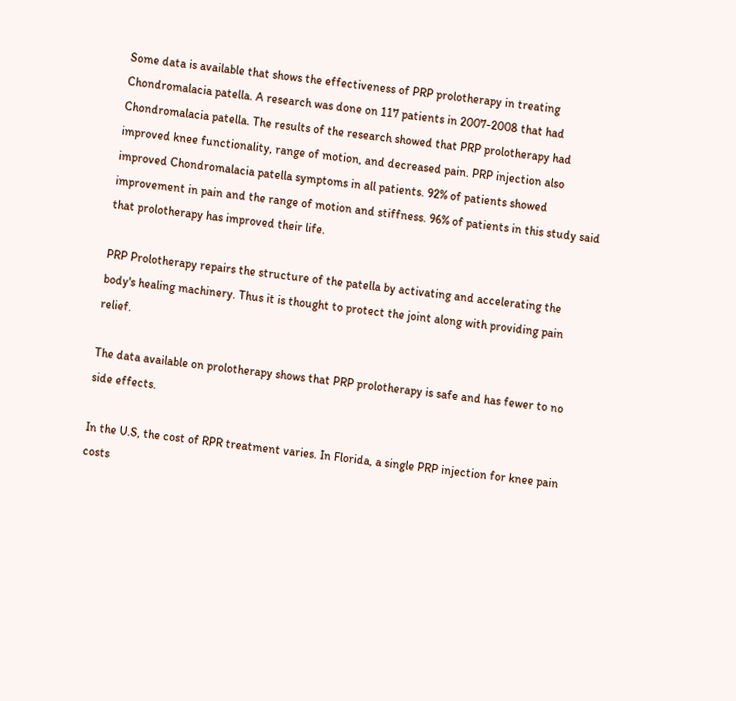Some data is available that shows the effectiveness of PRP prolotherapy in treating Chondromalacia patella. A research was done on 117 patients in 2007-2008 that had Chondromalacia patella. The results of the research showed that PRP prolotherapy had improved knee functionality, range of motion, and decreased pain. PRP injection also improved Chondromalacia patella symptoms in all patients. 92% of patients showed improvement in pain and the range of motion and stiffness. 96% of patients in this study said that prolotherapy has improved their life.

PRP Prolotherapy repairs the structure of the patella by activating and accelerating the body's healing machinery. Thus it is thought to protect the joint along with providing pain relief.

The data available on prolotherapy shows that PRP prolotherapy is safe and has fewer to no side effects.

In the U.S, the cost of RPR treatment varies. In Florida, a single PRP injection for knee pain costs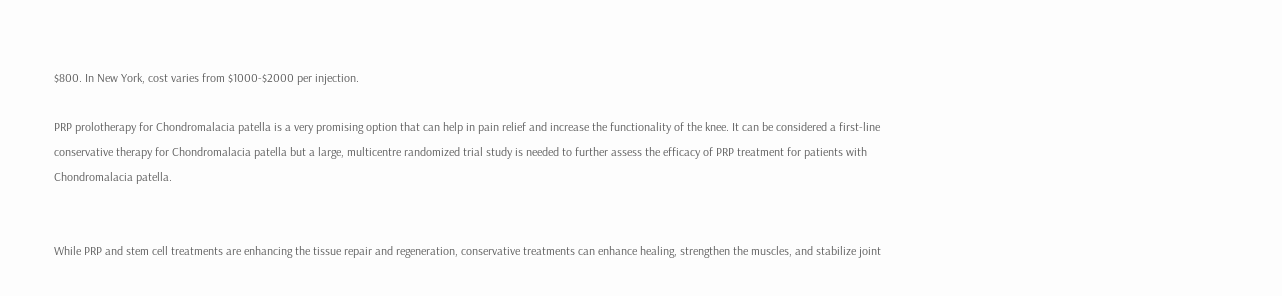$800. In New York, cost varies from $1000-$2000 per injection.

PRP prolotherapy for Chondromalacia patella is a very promising option that can help in pain relief and increase the functionality of the knee. It can be considered a first-line conservative therapy for Chondromalacia patella but a large, multicentre randomized trial study is needed to further assess the efficacy of PRP treatment for patients with Chondromalacia patella.


While PRP and stem cell treatments are enhancing the tissue repair and regeneration, conservative treatments can enhance healing, strengthen the muscles, and stabilize joint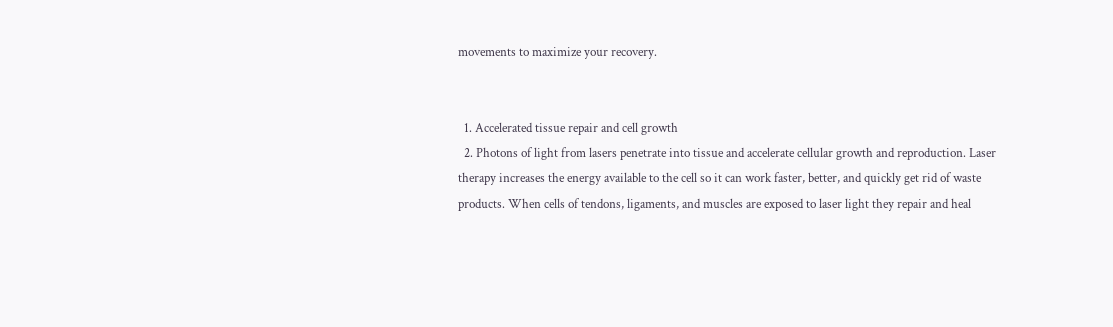movements to maximize your recovery.


  1. Accelerated tissue repair and cell growth
  2. Photons of light from lasers penetrate into tissue and accelerate cellular growth and reproduction. Laser therapy increases the energy available to the cell so it can work faster, better, and quickly get rid of waste products. When cells of tendons, ligaments, and muscles are exposed to laser light they repair and heal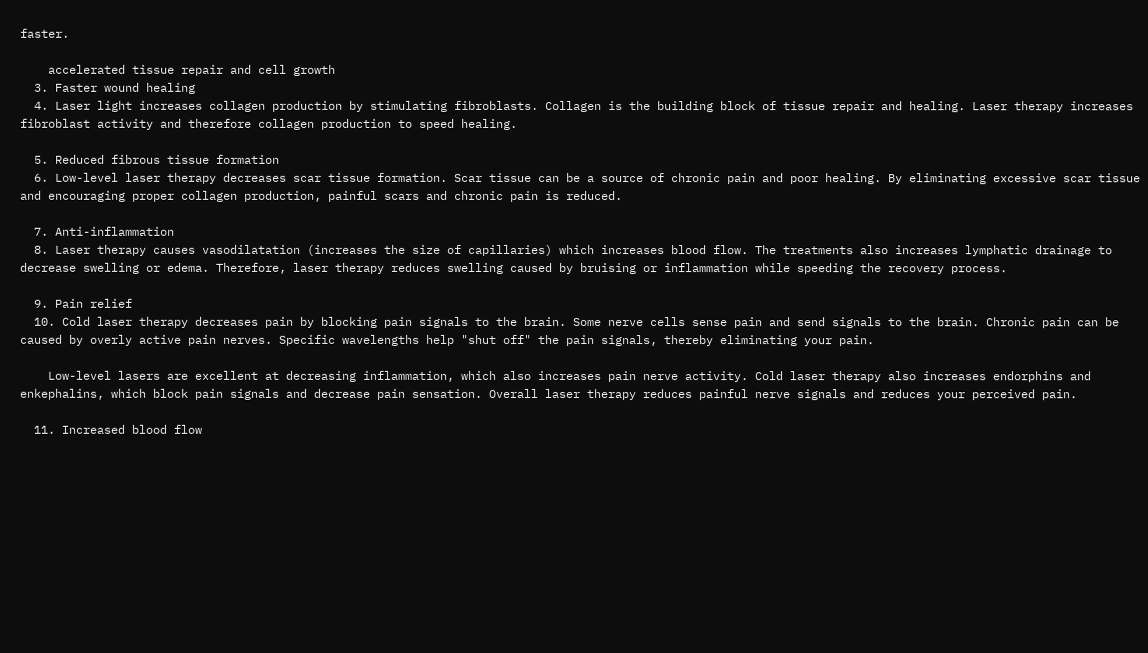faster.

    accelerated tissue repair and cell growth
  3. Faster wound healing
  4. Laser light increases collagen production by stimulating fibroblasts. Collagen is the building block of tissue repair and healing. Laser therapy increases fibroblast activity and therefore collagen production to speed healing.

  5. Reduced fibrous tissue formation
  6. Low-level laser therapy decreases scar tissue formation. Scar tissue can be a source of chronic pain and poor healing. By eliminating excessive scar tissue and encouraging proper collagen production, painful scars and chronic pain is reduced.

  7. Anti-inflammation
  8. Laser therapy causes vasodilatation (increases the size of capillaries) which increases blood flow. The treatments also increases lymphatic drainage to decrease swelling or edema. Therefore, laser therapy reduces swelling caused by bruising or inflammation while speeding the recovery process.

  9. Pain relief
  10. Cold laser therapy decreases pain by blocking pain signals to the brain. Some nerve cells sense pain and send signals to the brain. Chronic pain can be caused by overly active pain nerves. Specific wavelengths help "shut off" the pain signals, thereby eliminating your pain.

    Low-level lasers are excellent at decreasing inflammation, which also increases pain nerve activity. Cold laser therapy also increases endorphins and enkephalins, which block pain signals and decrease pain sensation. Overall laser therapy reduces painful nerve signals and reduces your perceived pain.

  11. Increased blood flow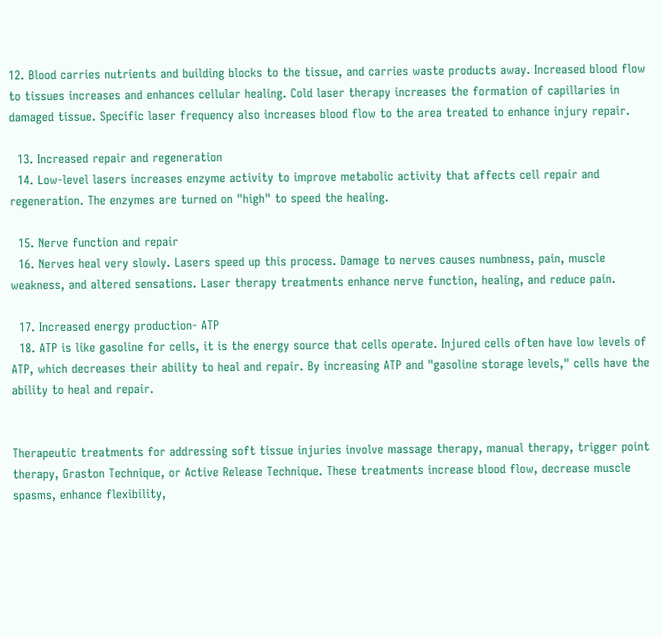12. Blood carries nutrients and building blocks to the tissue, and carries waste products away. Increased blood flow to tissues increases and enhances cellular healing. Cold laser therapy increases the formation of capillaries in damaged tissue. Specific laser frequency also increases blood flow to the area treated to enhance injury repair.

  13. Increased repair and regeneration
  14. Low-level lasers increases enzyme activity to improve metabolic activity that affects cell repair and regeneration. The enzymes are turned on "high" to speed the healing.

  15. Nerve function and repair
  16. Nerves heal very slowly. Lasers speed up this process. Damage to nerves causes numbness, pain, muscle weakness, and altered sensations. Laser therapy treatments enhance nerve function, healing, and reduce pain.

  17. Increased energy production- ATP
  18. ATP is like gasoline for cells, it is the energy source that cells operate. Injured cells often have low levels of ATP, which decreases their ability to heal and repair. By increasing ATP and "gasoline storage levels," cells have the ability to heal and repair.


Therapeutic treatments for addressing soft tissue injuries involve massage therapy, manual therapy, trigger point therapy, Graston Technique, or Active Release Technique. These treatments increase blood flow, decrease muscle spasms, enhance flexibility,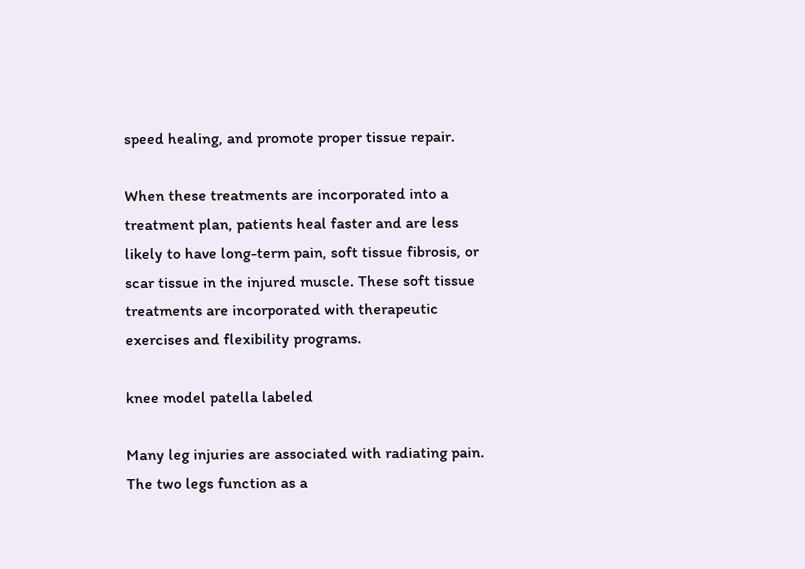speed healing, and promote proper tissue repair.

When these treatments are incorporated into a treatment plan, patients heal faster and are less likely to have long-term pain, soft tissue fibrosis, or scar tissue in the injured muscle. These soft tissue treatments are incorporated with therapeutic exercises and flexibility programs.

knee model patella labeled

Many leg injuries are associated with radiating pain. The two legs function as a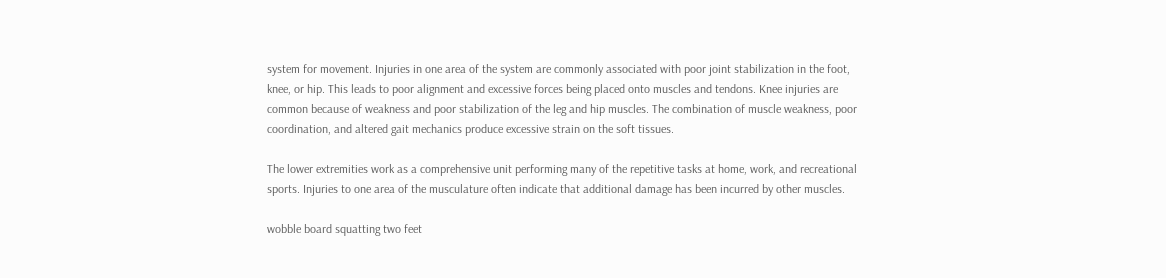system for movement. Injuries in one area of the system are commonly associated with poor joint stabilization in the foot, knee, or hip. This leads to poor alignment and excessive forces being placed onto muscles and tendons. Knee injuries are common because of weakness and poor stabilization of the leg and hip muscles. The combination of muscle weakness, poor coordination, and altered gait mechanics produce excessive strain on the soft tissues.

The lower extremities work as a comprehensive unit performing many of the repetitive tasks at home, work, and recreational sports. Injuries to one area of the musculature often indicate that additional damage has been incurred by other muscles.

wobble board squatting two feet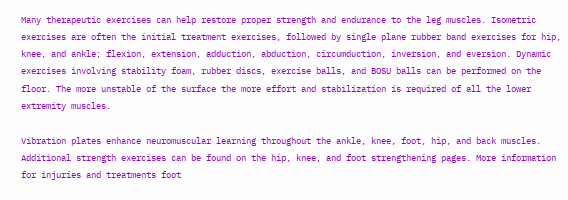Many therapeutic exercises can help restore proper strength and endurance to the leg muscles. Isometric exercises are often the initial treatment exercises, followed by single plane rubber band exercises for hip, knee, and ankle; flexion, extension, adduction, abduction, circumduction, inversion, and eversion. Dynamic exercises involving stability foam, rubber discs, exercise balls, and BOSU balls can be performed on the floor. The more unstable of the surface the more effort and stabilization is required of all the lower extremity muscles.

Vibration plates enhance neuromuscular learning throughout the ankle, knee, foot, hip, and back muscles. Additional strength exercises can be found on the hip, knee, and foot strengthening pages. More information for injuries and treatments foot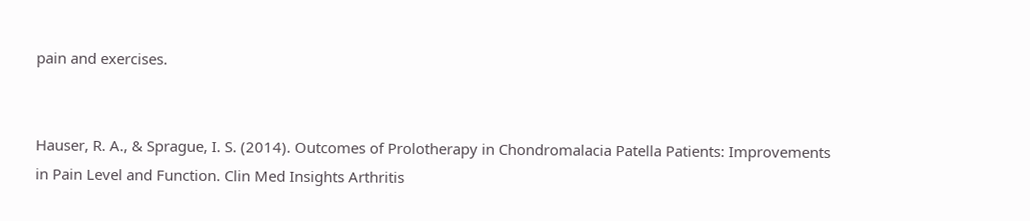pain and exercises.


Hauser, R. A., & Sprague, I. S. (2014). Outcomes of Prolotherapy in Chondromalacia Patella Patients: Improvements in Pain Level and Function. Clin Med Insights Arthritis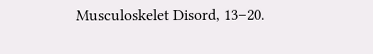Musculoskelet Disord, 13–20.